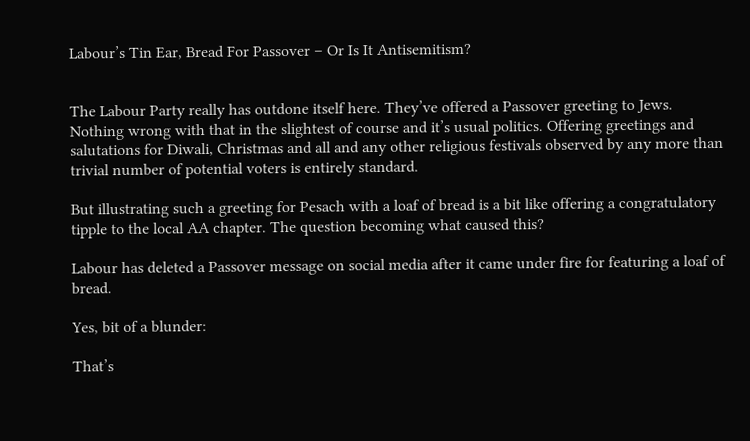Labour’s Tin Ear, Bread For Passover – Or Is It Antisemitism?


The Labour Party really has outdone itself here. They’ve offered a Passover greeting to Jews. Nothing wrong with that in the slightest of course and it’s usual politics. Offering greetings and salutations for Diwali, Christmas and all and any other religious festivals observed by any more than trivial number of potential voters is entirely standard.

But illustrating such a greeting for Pesach with a loaf of bread is a bit like offering a congratulatory tipple to the local AA chapter. The question becoming what caused this?

Labour has deleted a Passover message on social media after it came under fire for featuring a loaf of bread.

Yes, bit of a blunder:

That’s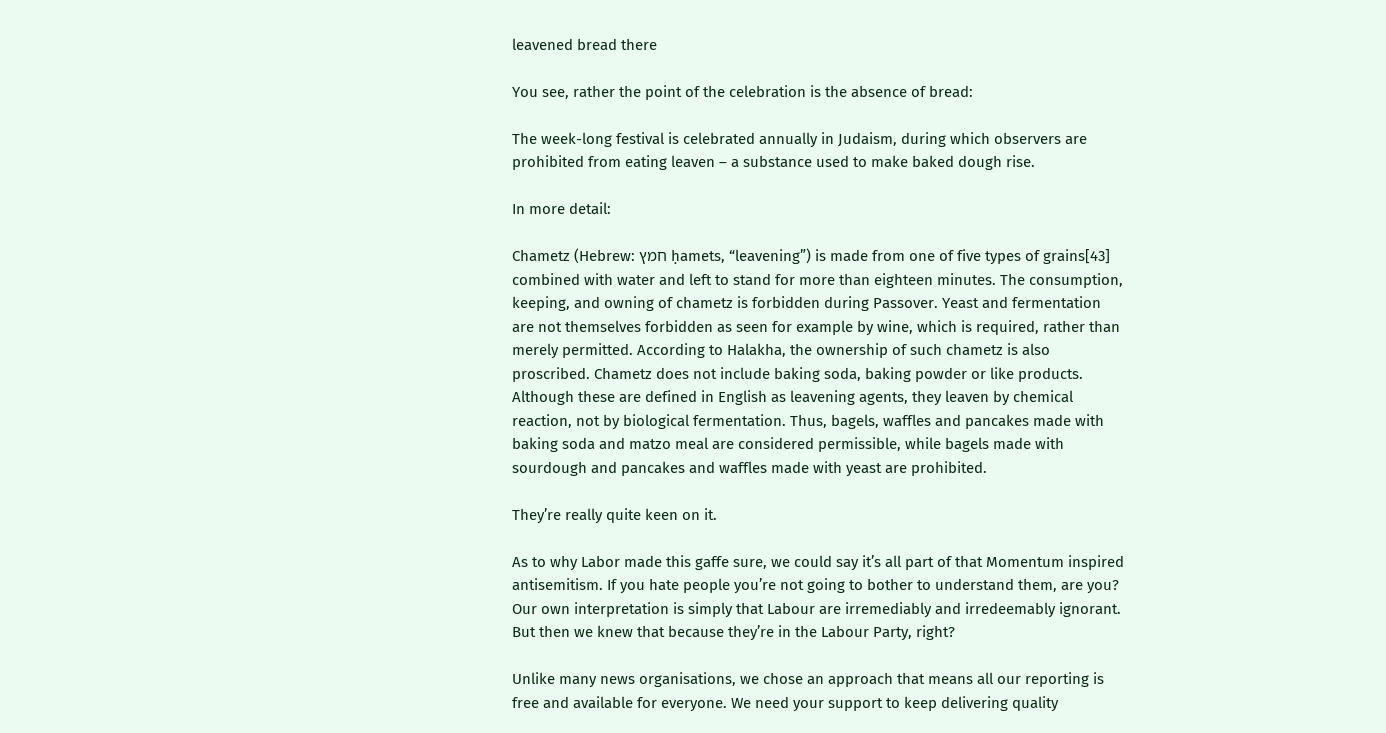leavened bread there

You see, rather the point of the celebration is the absence of bread:

The week-long festival is celebrated annually in Judaism, during which observers are prohibited from eating leaven – a substance used to make baked dough rise.

In more detail:

Chametz (Hebrew: חמץ ḥamets, “leavening”) is made from one of five types of grains[43] combined with water and left to stand for more than eighteen minutes. The consumption, keeping, and owning of chametz is forbidden during Passover. Yeast and fermentation are not themselves forbidden as seen for example by wine, which is required, rather than merely permitted. According to Halakha, the ownership of such chametz is also proscribed. Chametz does not include baking soda, baking powder or like products. Although these are defined in English as leavening agents, they leaven by chemical reaction, not by biological fermentation. Thus, bagels, waffles and pancakes made with baking soda and matzo meal are considered permissible, while bagels made with sourdough and pancakes and waffles made with yeast are prohibited.

They’re really quite keen on it.

As to why Labor made this gaffe sure, we could say it’s all part of that Momentum inspired antisemitism. If you hate people you’re not going to bother to understand them, are you? Our own interpretation is simply that Labour are irremediably and irredeemably ignorant. But then we knew that because they’re in the Labour Party, right?

Unlike many news organisations, we chose an approach that means all our reporting is free and available for everyone. We need your support to keep delivering quality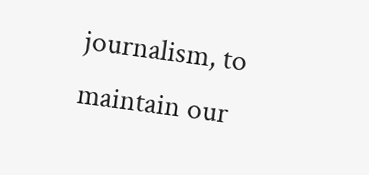journalism, to maintain our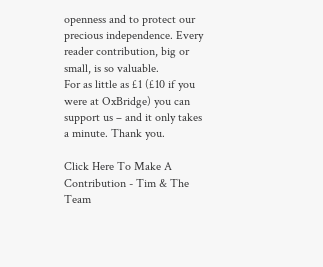openness and to protect our precious independence. Every reader contribution, big or small, is so valuable.
For as little as £1 (£10 if you were at OxBridge) you can support us – and it only takes a minute. Thank you.

Click Here To Make A Contribution - Tim & The Team